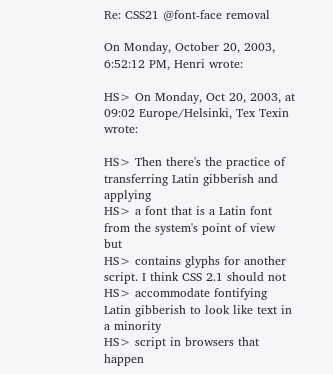Re: CSS21 @font-face removal

On Monday, October 20, 2003, 6:52:12 PM, Henri wrote:

HS> On Monday, Oct 20, 2003, at 09:02 Europe/Helsinki, Tex Texin wrote:

HS> Then there's the practice of transferring Latin gibberish and applying
HS> a font that is a Latin font from the system's point of view but
HS> contains glyphs for another script. I think CSS 2.1 should not
HS> accommodate fontifying Latin gibberish to look like text in a minority
HS> script in browsers that happen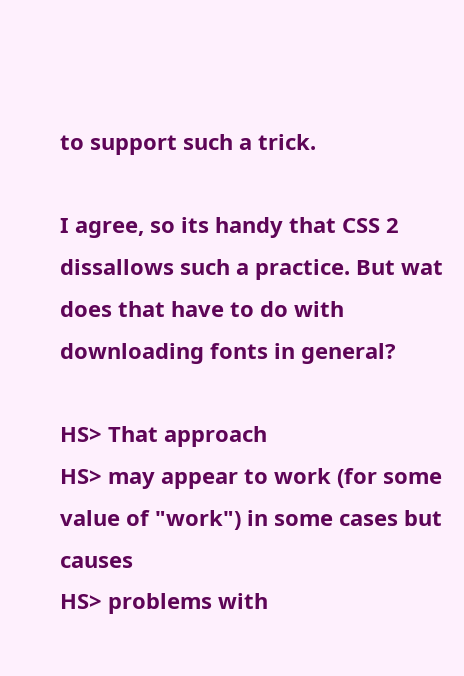to support such a trick.

I agree, so its handy that CSS 2 dissallows such a practice. But wat
does that have to do with downloading fonts in general?

HS> That approach
HS> may appear to work (for some value of "work") in some cases but causes
HS> problems with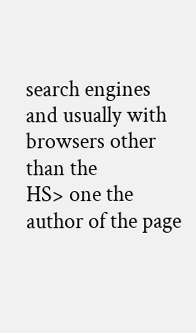search engines and usually with browsers other than the
HS> one the author of the page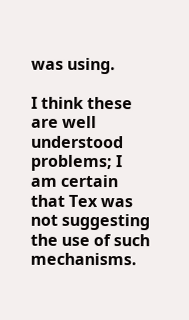was using.

I think these are well understood problems; I am certain that Tex was
not suggesting the use of such mechanisms.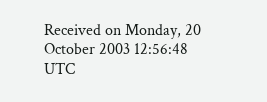Received on Monday, 20 October 2003 12:56:48 UTC